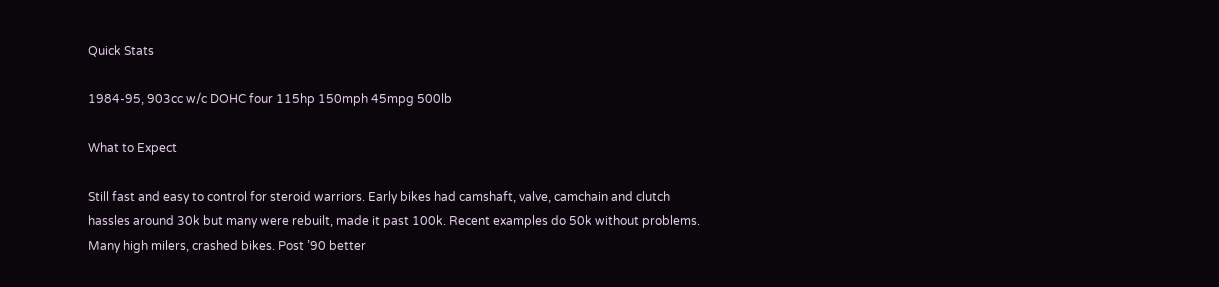Quick Stats

1984-95, 903cc w/c DOHC four 115hp 150mph 45mpg 500lb

What to Expect

Still fast and easy to control for steroid warriors. Early bikes had camshaft, valve, camchain and clutch hassles around 30k but many were rebuilt, made it past 100k. Recent examples do 50k without problems. Many high milers, crashed bikes. Post ’90 better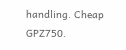handling. Cheap GPZ750.